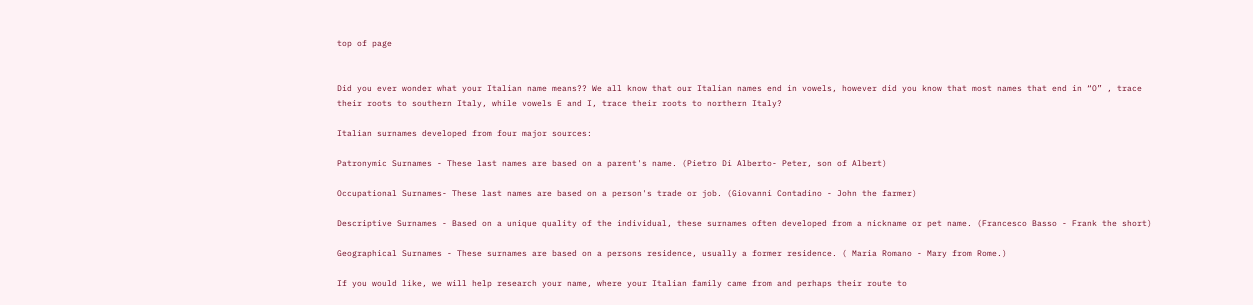top of page


Did you ever wonder what your Italian name means?? We all know that our Italian names end in vowels, however did you know that most names that end in “O” , trace their roots to southern Italy, while vowels E and I, trace their roots to northern Italy?

Italian surnames developed from four major sources:

Patronymic Surnames - These last names are based on a parent's name. (Pietro Di Alberto- Peter, son of Albert)

Occupational Surnames- These last names are based on a person's trade or job. (Giovanni Contadino - John the farmer)

Descriptive Surnames - Based on a unique quality of the individual, these surnames often developed from a nickname or pet name. (Francesco Basso - Frank the short)

Geographical Surnames - These surnames are based on a persons residence, usually a former residence. ( Maria Romano - Mary from Rome.)

If you would like, we will help research your name, where your Italian family came from and perhaps their route to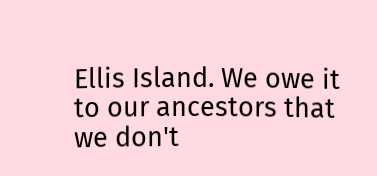Ellis Island. We owe it to our ancestors that we don't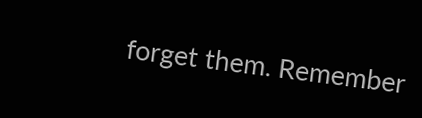forget them. Remember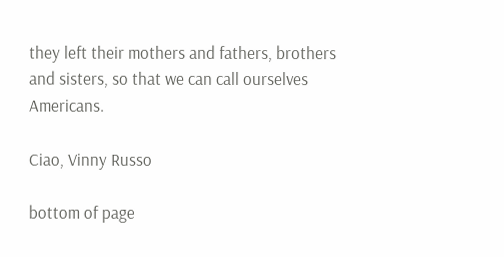they left their mothers and fathers, brothers and sisters, so that we can call ourselves Americans.

Ciao, Vinny Russo

bottom of page